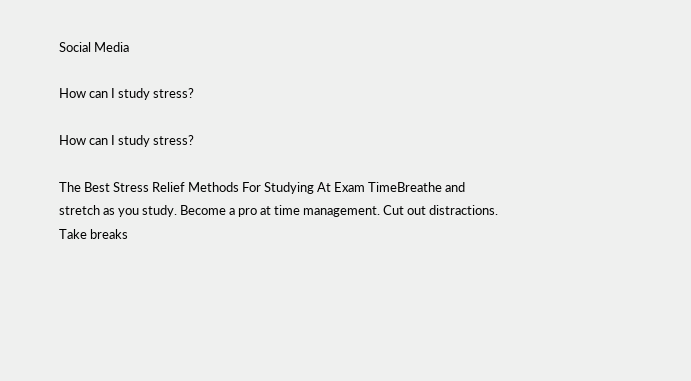Social Media

How can I study stress?

How can I study stress?

The Best Stress Relief Methods For Studying At Exam TimeBreathe and stretch as you study. Become a pro at time management. Cut out distractions. Take breaks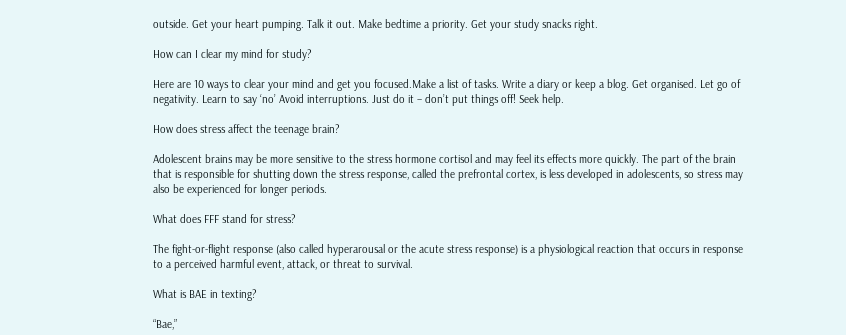outside. Get your heart pumping. Talk it out. Make bedtime a priority. Get your study snacks right.

How can I clear my mind for study?

Here are 10 ways to clear your mind and get you focused.Make a list of tasks. Write a diary or keep a blog. Get organised. Let go of negativity. Learn to say ‘no’ Avoid interruptions. Just do it – don’t put things off! Seek help.

How does stress affect the teenage brain?

Adolescent brains may be more sensitive to the stress hormone cortisol and may feel its effects more quickly. The part of the brain that is responsible for shutting down the stress response, called the prefrontal cortex, is less developed in adolescents, so stress may also be experienced for longer periods.

What does FFF stand for stress?

The fight-or-flight response (also called hyperarousal or the acute stress response) is a physiological reaction that occurs in response to a perceived harmful event, attack, or threat to survival.

What is BAE in texting?

“Bae,”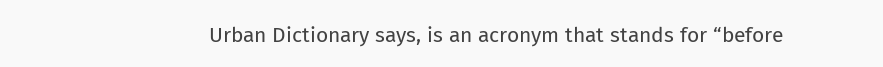Urban Dictionary says, is an acronym that stands for “before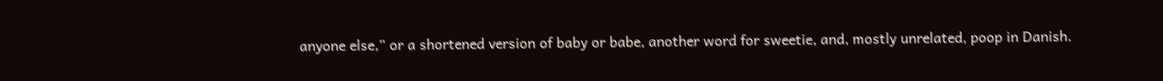anyone else,” or a shortened version of baby or babe, another word for sweetie, and, mostly unrelated, poop in Danish.